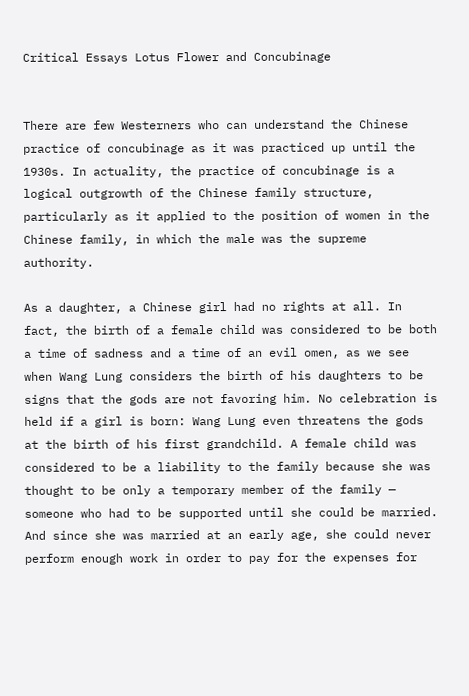Critical Essays Lotus Flower and Concubinage


There are few Westerners who can understand the Chinese practice of concubinage as it was practiced up until the 1930s. In actuality, the practice of concubinage is a logical outgrowth of the Chinese family structure, particularly as it applied to the position of women in the Chinese family, in which the male was the supreme authority.

As a daughter, a Chinese girl had no rights at all. In fact, the birth of a female child was considered to be both a time of sadness and a time of an evil omen, as we see when Wang Lung considers the birth of his daughters to be signs that the gods are not favoring him. No celebration is held if a girl is born: Wang Lung even threatens the gods at the birth of his first grandchild. A female child was considered to be a liability to the family because she was thought to be only a temporary member of the family — someone who had to be supported until she could be married. And since she was married at an early age, she could never perform enough work in order to pay for the expenses for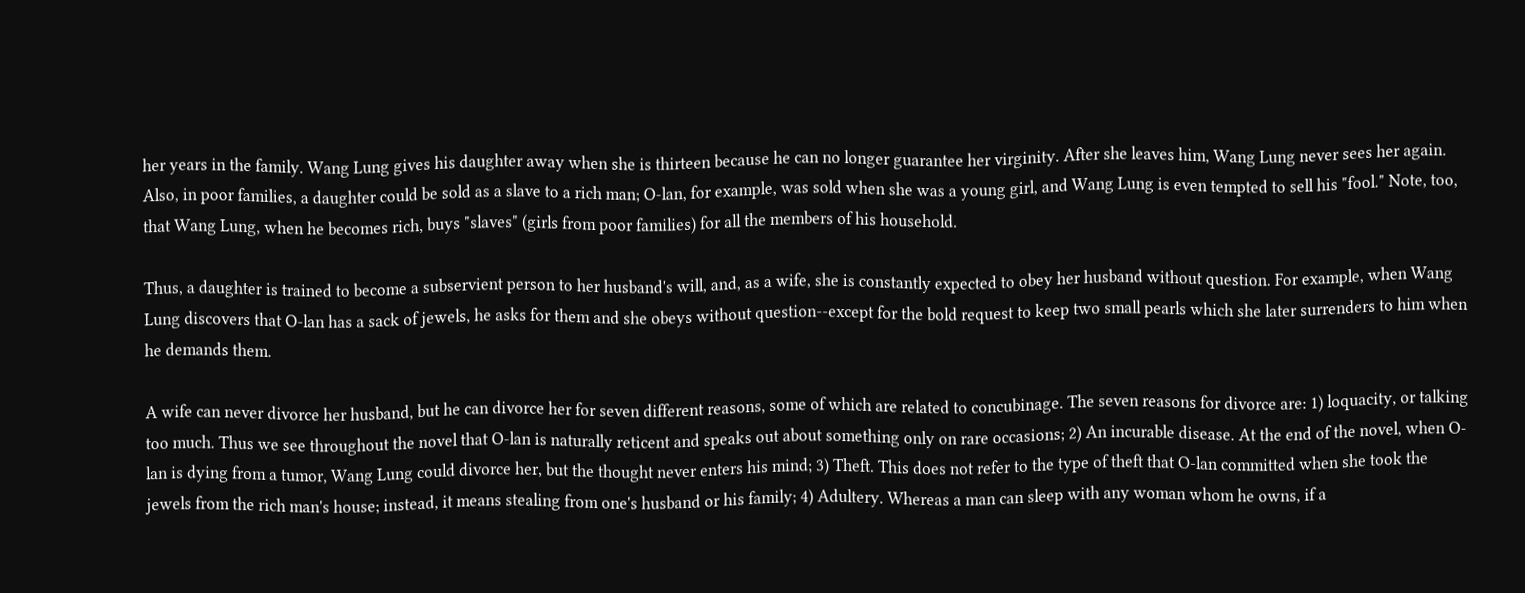her years in the family. Wang Lung gives his daughter away when she is thirteen because he can no longer guarantee her virginity. After she leaves him, Wang Lung never sees her again. Also, in poor families, a daughter could be sold as a slave to a rich man; O-lan, for example, was sold when she was a young girl, and Wang Lung is even tempted to sell his "fool." Note, too, that Wang Lung, when he becomes rich, buys "slaves" (girls from poor families) for all the members of his household.

Thus, a daughter is trained to become a subservient person to her husband's will, and, as a wife, she is constantly expected to obey her husband without question. For example, when Wang Lung discovers that O-lan has a sack of jewels, he asks for them and she obeys without question--except for the bold request to keep two small pearls which she later surrenders to him when he demands them.

A wife can never divorce her husband, but he can divorce her for seven different reasons, some of which are related to concubinage. The seven reasons for divorce are: 1) loquacity, or talking too much. Thus we see throughout the novel that O-lan is naturally reticent and speaks out about something only on rare occasions; 2) An incurable disease. At the end of the novel, when O-lan is dying from a tumor, Wang Lung could divorce her, but the thought never enters his mind; 3) Theft. This does not refer to the type of theft that O-lan committed when she took the jewels from the rich man's house; instead, it means stealing from one's husband or his family; 4) Adultery. Whereas a man can sleep with any woman whom he owns, if a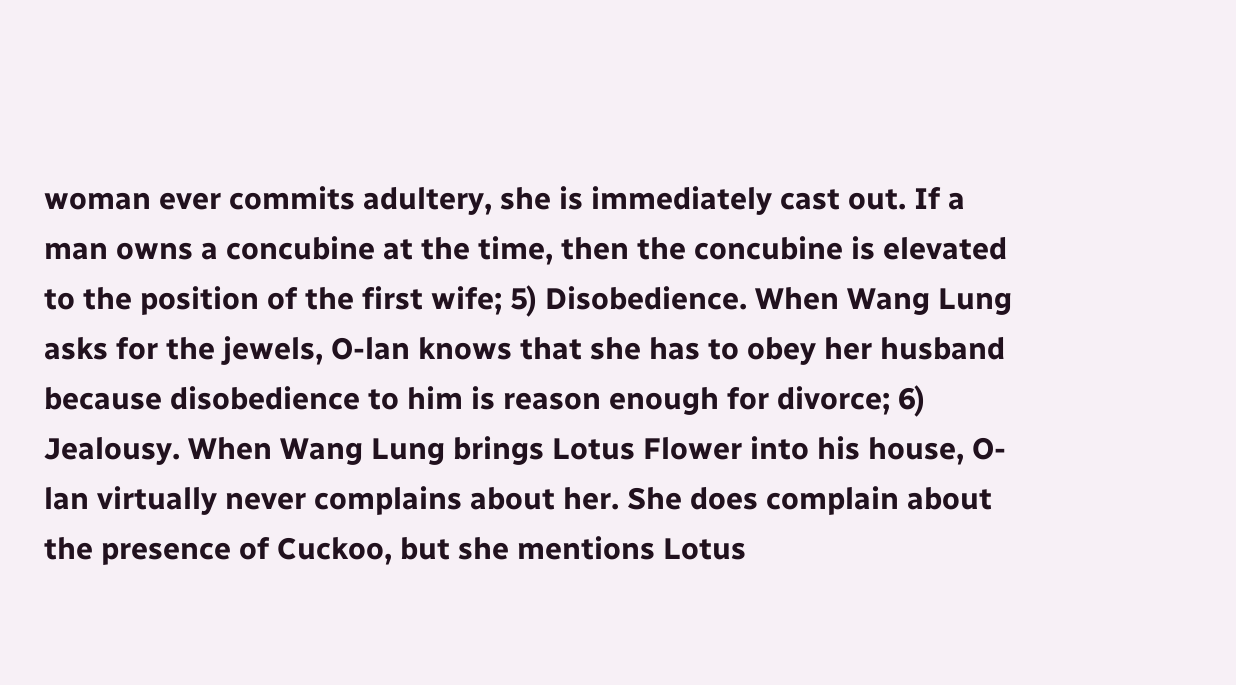woman ever commits adultery, she is immediately cast out. If a man owns a concubine at the time, then the concubine is elevated to the position of the first wife; 5) Disobedience. When Wang Lung asks for the jewels, O-lan knows that she has to obey her husband because disobedience to him is reason enough for divorce; 6) Jealousy. When Wang Lung brings Lotus Flower into his house, O-lan virtually never complains about her. She does complain about the presence of Cuckoo, but she mentions Lotus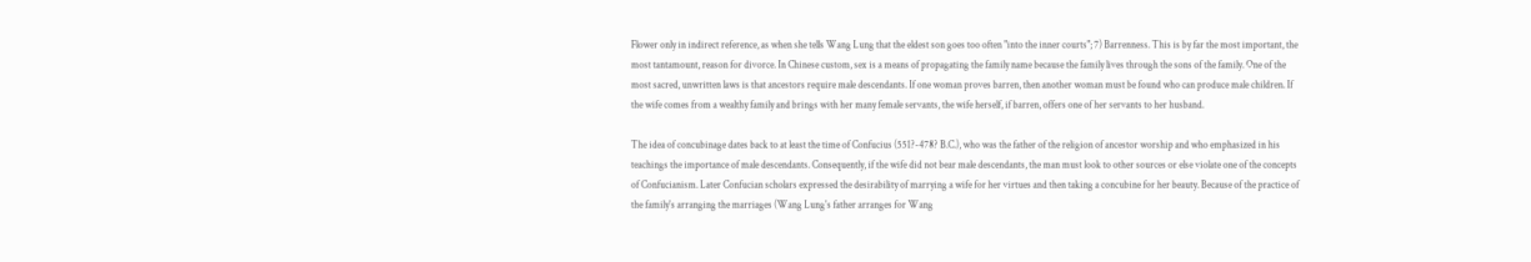Flower only in indirect reference, as when she tells Wang Lung that the eldest son goes too often "into the inner courts"; 7) Barrenness. This is by far the most important, the most tantamount, reason for divorce. In Chinese custom, sex is a means of propagating the family name because the family lives through the sons of the family. One of the most sacred, unwritten laws is that ancestors require male descendants. If one woman proves barren, then another woman must be found who can produce male children. If the wife comes from a wealthy family and brings with her many female servants, the wife herself, if barren, offers one of her servants to her husband.

The idea of concubinage dates back to at least the time of Confucius (551?-478? B.C.), who was the father of the religion of ancestor worship and who emphasized in his teachings the importance of male descendants. Consequently, if the wife did not bear male descendants, the man must look to other sources or else violate one of the concepts of Confucianism. Later Confucian scholars expressed the desirability of marrying a wife for her virtues and then taking a concubine for her beauty. Because of the practice of the family's arranging the marriages (Wang Lung's father arranges for Wang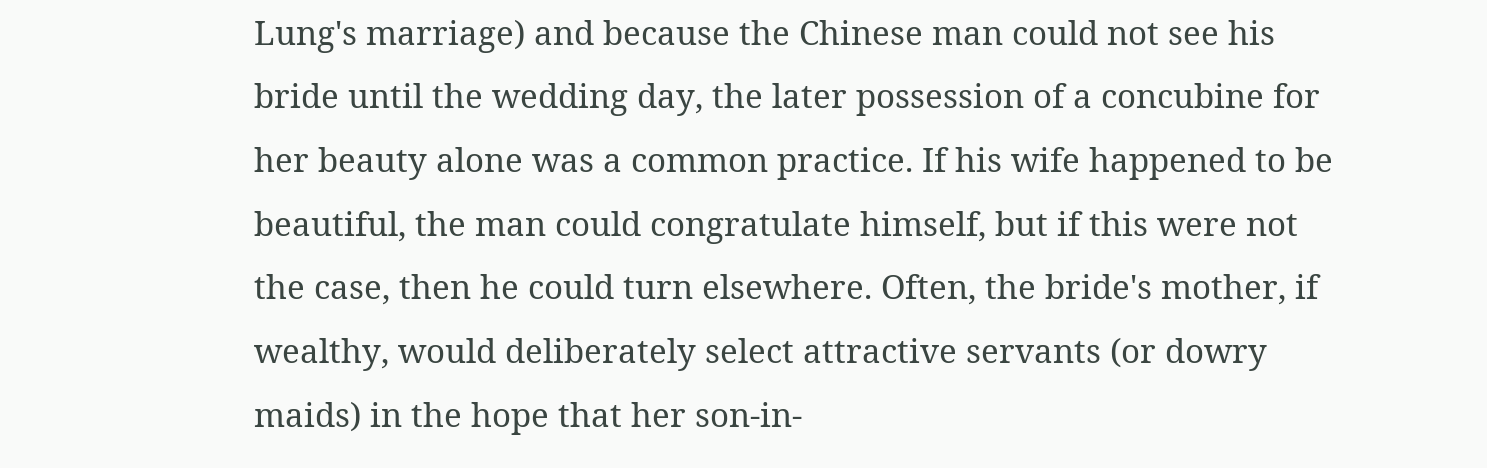Lung's marriage) and because the Chinese man could not see his bride until the wedding day, the later possession of a concubine for her beauty alone was a common practice. If his wife happened to be beautiful, the man could congratulate himself, but if this were not the case, then he could turn elsewhere. Often, the bride's mother, if wealthy, would deliberately select attractive servants (or dowry maids) in the hope that her son-in-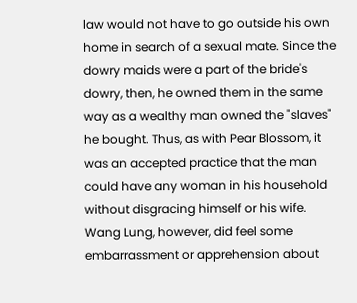law would not have to go outside his own home in search of a sexual mate. Since the dowry maids were a part of the bride's dowry, then, he owned them in the same way as a wealthy man owned the "slaves" he bought. Thus, as with Pear Blossom, it was an accepted practice that the man could have any woman in his household without disgracing himself or his wife. Wang Lung, however, did feel some embarrassment or apprehension about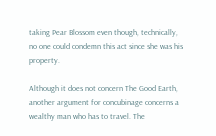taking Pear Blossom even though, technically, no one could condemn this act since she was his property.

Although it does not concern The Good Earth, another argument for concubinage concerns a wealthy man who has to travel. The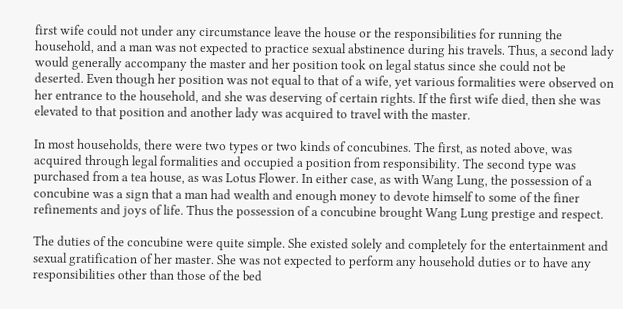first wife could not under any circumstance leave the house or the responsibilities for running the household, and a man was not expected to practice sexual abstinence during his travels. Thus, a second lady would generally accompany the master and her position took on legal status since she could not be deserted. Even though her position was not equal to that of a wife, yet various formalities were observed on her entrance to the household, and she was deserving of certain rights. If the first wife died, then she was elevated to that position and another lady was acquired to travel with the master.

In most households, there were two types or two kinds of concubines. The first, as noted above, was acquired through legal formalities and occupied a position from responsibility. The second type was purchased from a tea house, as was Lotus Flower. In either case, as with Wang Lung, the possession of a concubine was a sign that a man had wealth and enough money to devote himself to some of the finer refinements and joys of life. Thus the possession of a concubine brought Wang Lung prestige and respect.

The duties of the concubine were quite simple. She existed solely and completely for the entertainment and sexual gratification of her master. She was not expected to perform any household duties or to have any responsibilities other than those of the bed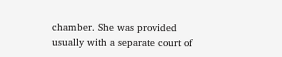chamber. She was provided usually with a separate court of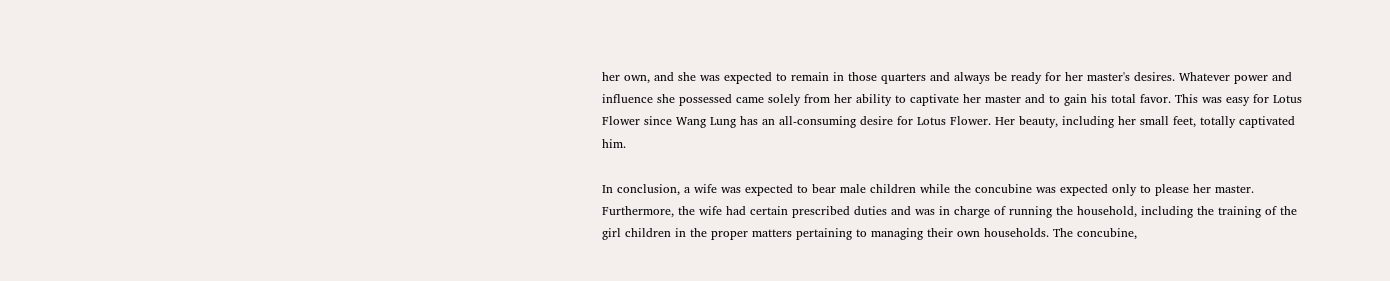her own, and she was expected to remain in those quarters and always be ready for her master's desires. Whatever power and influence she possessed came solely from her ability to captivate her master and to gain his total favor. This was easy for Lotus Flower since Wang Lung has an all-consuming desire for Lotus Flower. Her beauty, including her small feet, totally captivated him.

In conclusion, a wife was expected to bear male children while the concubine was expected only to please her master. Furthermore, the wife had certain prescribed duties and was in charge of running the household, including the training of the girl children in the proper matters pertaining to managing their own households. The concubine,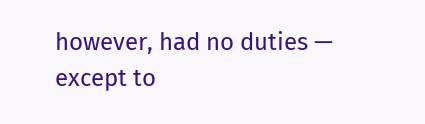however, had no duties — except to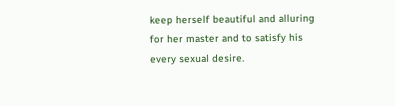keep herself beautiful and alluring for her master and to satisfy his every sexual desire.